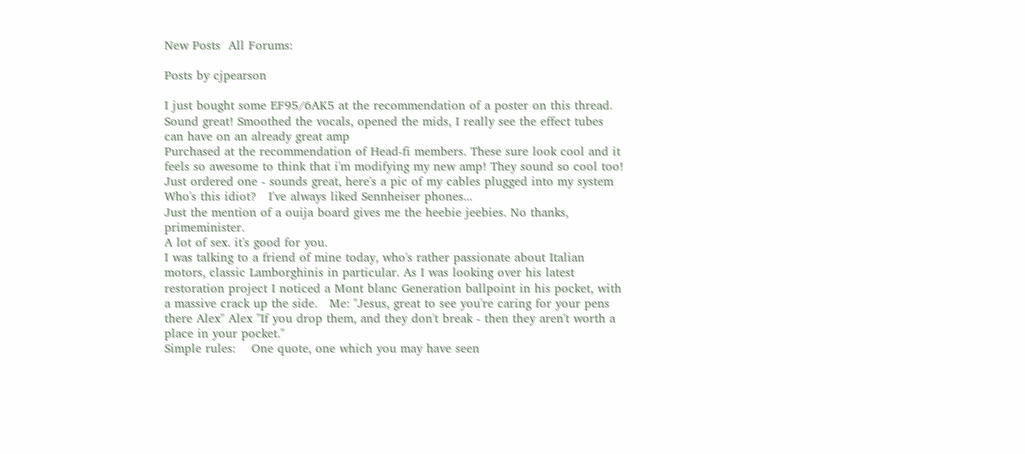New Posts  All Forums:

Posts by cjpearson

I just bought some EF95/6AK5 at the recommendation of a poster on this thread. Sound great! Smoothed the vocals, opened the mids, I really see the effect tubes can have on an already great amp
Purchased at the recommendation of Head-fi members. These sure look cool and it feels so awesome to think that i'm modifying my new amp! They sound so cool too!   Just ordered one - sounds great, here's a pic of my cables plugged into my system
Who's this idiot?   I've always liked Sennheiser phones...
Just the mention of a ouija board gives me the heebie jeebies. No thanks, primeminister.
A lot of sex. it's good for you.
I was talking to a friend of mine today, who's rather passionate about Italian motors, classic Lamborghinis in particular. As I was looking over his latest restoration project I noticed a Mont blanc Generation ballpoint in his pocket, with a massive crack up the side.   Me: "Jesus, great to see you're caring for your pens there Alex" Alex "If you drop them, and they don't break - then they aren't worth a place in your pocket."
Simple rules:    One quote, one which you may have seen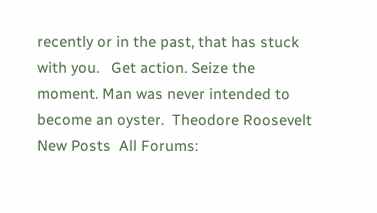recently or in the past, that has stuck with you.   Get action. Seize the moment. Man was never intended to become an oyster.  Theodore Roosevelt
New Posts  All Forums: